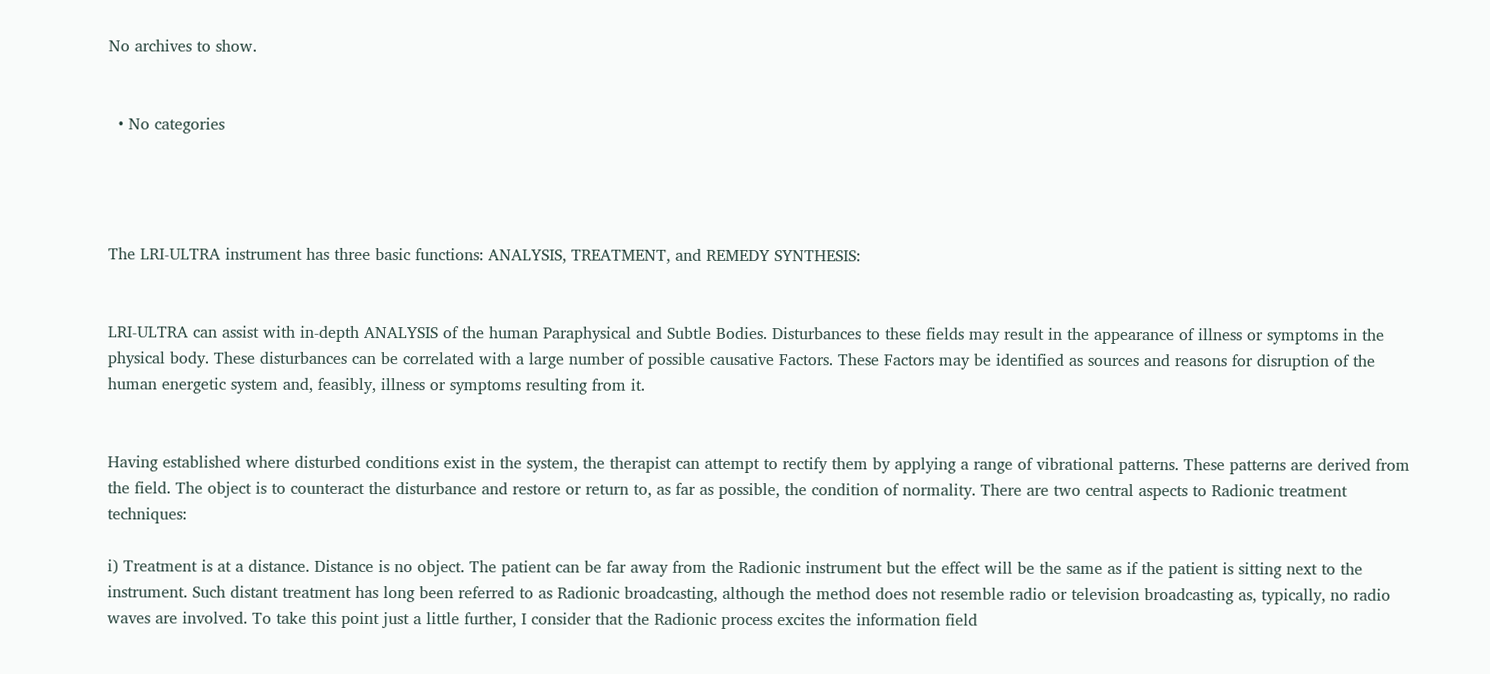No archives to show.


  • No categories




The LRI-ULTRA instrument has three basic functions: ANALYSIS, TREATMENT, and REMEDY SYNTHESIS:


LRI-ULTRA can assist with in-depth ANALYSIS of the human Paraphysical and Subtle Bodies. Disturbances to these fields may result in the appearance of illness or symptoms in the physical body. These disturbances can be correlated with a large number of possible causative Factors. These Factors may be identified as sources and reasons for disruption of the human energetic system and, feasibly, illness or symptoms resulting from it.


Having established where disturbed conditions exist in the system, the therapist can attempt to rectify them by applying a range of vibrational patterns. These patterns are derived from the field. The object is to counteract the disturbance and restore or return to, as far as possible, the condition of normality. There are two central aspects to Radionic treatment techniques:

i) Treatment is at a distance. Distance is no object. The patient can be far away from the Radionic instrument but the effect will be the same as if the patient is sitting next to the instrument. Such distant treatment has long been referred to as Radionic broadcasting, although the method does not resemble radio or television broadcasting as, typically, no radio waves are involved. To take this point just a little further, I consider that the Radionic process excites the information field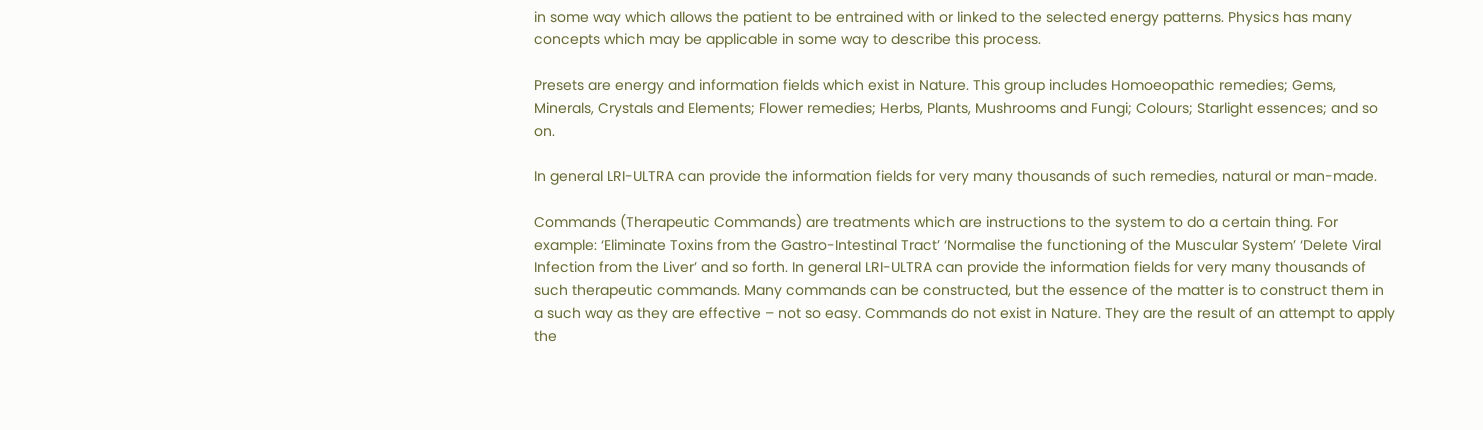in some way which allows the patient to be entrained with or linked to the selected energy patterns. Physics has many concepts which may be applicable in some way to describe this process.

Presets are energy and information fields which exist in Nature. This group includes Homoeopathic remedies; Gems, Minerals, Crystals and Elements; Flower remedies; Herbs, Plants, Mushrooms and Fungi; Colours; Starlight essences; and so on.

In general LRI-ULTRA can provide the information fields for very many thousands of such remedies, natural or man-made.

Commands (Therapeutic Commands) are treatments which are instructions to the system to do a certain thing. For example: ‘Eliminate Toxins from the Gastro-Intestinal Tract’ ‘Normalise the functioning of the Muscular System’ ‘Delete Viral Infection from the Liver’ and so forth. In general LRI-ULTRA can provide the information fields for very many thousands of such therapeutic commands. Many commands can be constructed, but the essence of the matter is to construct them in a such way as they are effective – not so easy. Commands do not exist in Nature. They are the result of an attempt to apply the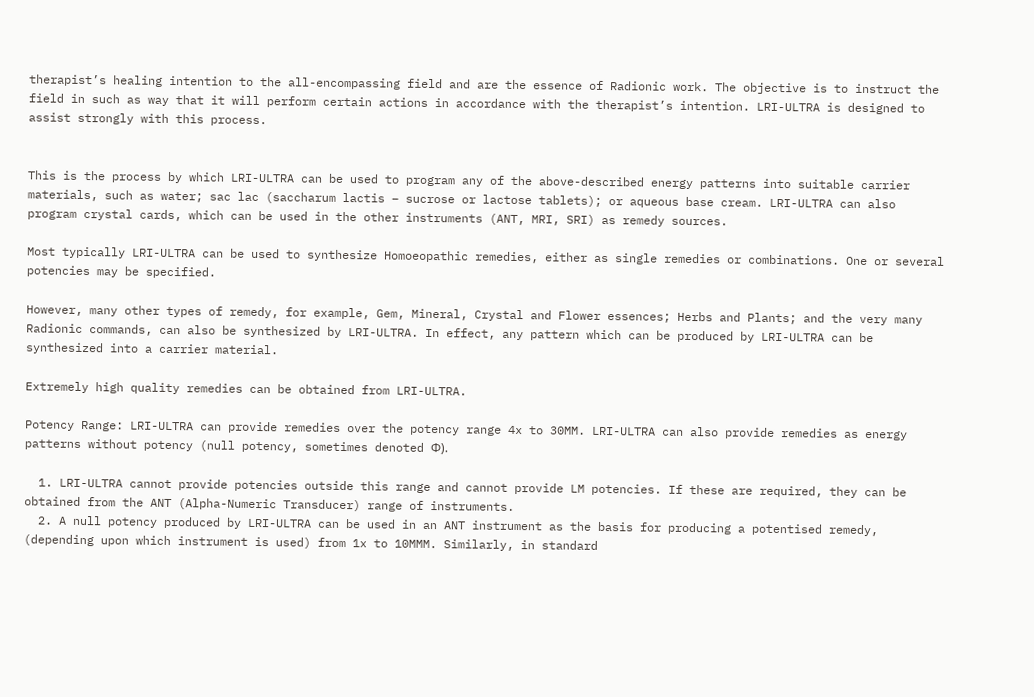therapist’s healing intention to the all-encompassing field and are the essence of Radionic work. The objective is to instruct the field in such as way that it will perform certain actions in accordance with the therapist’s intention. LRI-ULTRA is designed to assist strongly with this process.


This is the process by which LRI-ULTRA can be used to program any of the above-described energy patterns into suitable carrier materials, such as water; sac lac (saccharum lactis – sucrose or lactose tablets); or aqueous base cream. LRI-ULTRA can also program crystal cards, which can be used in the other instruments (ANT, MRI, SRI) as remedy sources.

Most typically LRI-ULTRA can be used to synthesize Homoeopathic remedies, either as single remedies or combinations. One or several potencies may be specified.

However, many other types of remedy, for example, Gem, Mineral, Crystal and Flower essences; Herbs and Plants; and the very many Radionic commands, can also be synthesized by LRI-ULTRA. In effect, any pattern which can be produced by LRI-ULTRA can be synthesized into a carrier material.

Extremely high quality remedies can be obtained from LRI-ULTRA.

Potency Range: LRI-ULTRA can provide remedies over the potency range 4x to 30MM. LRI-ULTRA can also provide remedies as energy patterns without potency (null potency, sometimes denoted Φ).

  1. LRI-ULTRA cannot provide potencies outside this range and cannot provide LM potencies. If these are required, they can be obtained from the ANT (Alpha-Numeric Transducer) range of instruments.
  2. A null potency produced by LRI-ULTRA can be used in an ANT instrument as the basis for producing a potentised remedy, (depending upon which instrument is used) from 1x to 10MMM. Similarly, in standard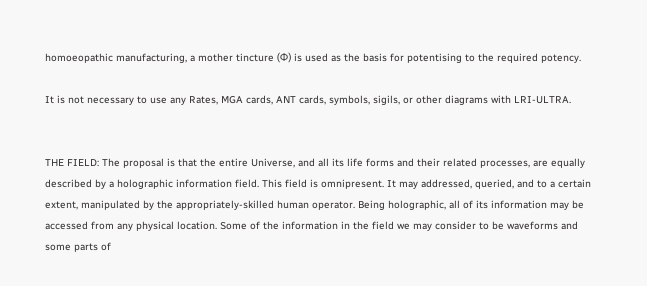homoeopathic manufacturing, a mother tincture (Φ) is used as the basis for potentising to the required potency.

It is not necessary to use any Rates, MGA cards, ANT cards, symbols, sigils, or other diagrams with LRI-ULTRA.


THE FIELD: The proposal is that the entire Universe, and all its life forms and their related processes, are equally described by a holographic information field. This field is omnipresent. It may addressed, queried, and to a certain extent, manipulated by the appropriately-skilled human operator. Being holographic, all of its information may be accessed from any physical location. Some of the information in the field we may consider to be waveforms and some parts of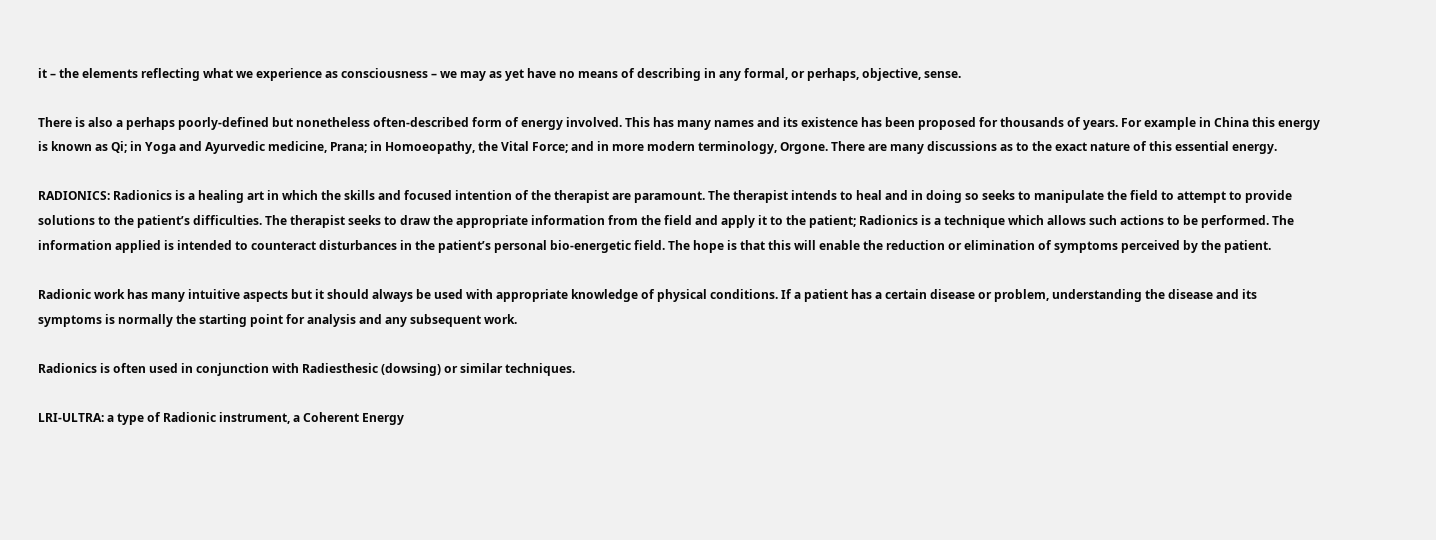it – the elements reflecting what we experience as consciousness – we may as yet have no means of describing in any formal, or perhaps, objective, sense.

There is also a perhaps poorly-defined but nonetheless often-described form of energy involved. This has many names and its existence has been proposed for thousands of years. For example in China this energy is known as Qi; in Yoga and Ayurvedic medicine, Prana; in Homoeopathy, the Vital Force; and in more modern terminology, Orgone. There are many discussions as to the exact nature of this essential energy.

RADIONICS: Radionics is a healing art in which the skills and focused intention of the therapist are paramount. The therapist intends to heal and in doing so seeks to manipulate the field to attempt to provide solutions to the patient’s difficulties. The therapist seeks to draw the appropriate information from the field and apply it to the patient; Radionics is a technique which allows such actions to be performed. The information applied is intended to counteract disturbances in the patient’s personal bio-energetic field. The hope is that this will enable the reduction or elimination of symptoms perceived by the patient.

Radionic work has many intuitive aspects but it should always be used with appropriate knowledge of physical conditions. If a patient has a certain disease or problem, understanding the disease and its symptoms is normally the starting point for analysis and any subsequent work.

Radionics is often used in conjunction with Radiesthesic (dowsing) or similar techniques.

LRI-ULTRA: a type of Radionic instrument, a Coherent Energy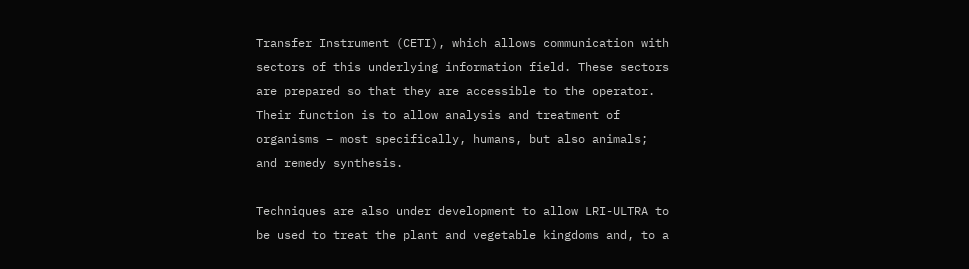Transfer Instrument (CETI), which allows communication with sectors of this underlying information field. These sectors are prepared so that they are accessible to the operator. Their function is to allow analysis and treatment of organisms – most specifically, humans, but also animals; and remedy synthesis.

Techniques are also under development to allow LRI-ULTRA to be used to treat the plant and vegetable kingdoms and, to a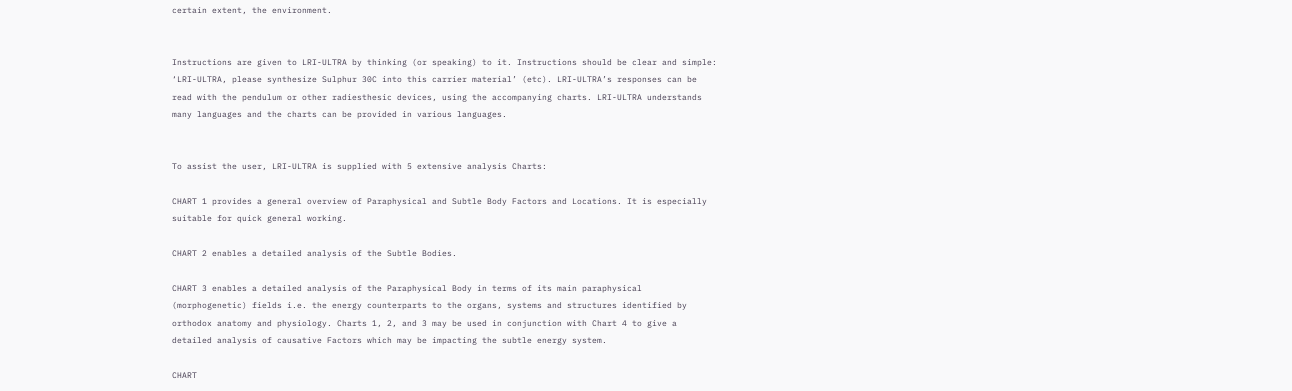certain extent, the environment.


Instructions are given to LRI-ULTRA by thinking (or speaking) to it. Instructions should be clear and simple: ‘LRI-ULTRA, please synthesize Sulphur 30C into this carrier material’ (etc). LRI-ULTRA’s responses can be read with the pendulum or other radiesthesic devices, using the accompanying charts. LRI-ULTRA understands many languages and the charts can be provided in various languages.


To assist the user, LRI-ULTRA is supplied with 5 extensive analysis Charts:

CHART 1 provides a general overview of Paraphysical and Subtle Body Factors and Locations. It is especially suitable for quick general working.

CHART 2 enables a detailed analysis of the Subtle Bodies.

CHART 3 enables a detailed analysis of the Paraphysical Body in terms of its main paraphysical (morphogenetic) fields i.e. the energy counterparts to the organs, systems and structures identified by orthodox anatomy and physiology. Charts 1, 2, and 3 may be used in conjunction with Chart 4 to give a detailed analysis of causative Factors which may be impacting the subtle energy system.

CHART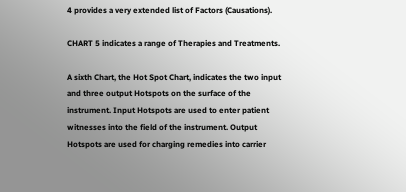4 provides a very extended list of Factors (Causations).

CHART 5 indicates a range of Therapies and Treatments.

A sixth Chart, the Hot Spot Chart, indicates the two input and three output Hotspots on the surface of the instrument. Input Hotspots are used to enter patient witnesses into the field of the instrument. Output Hotspots are used for charging remedies into carrier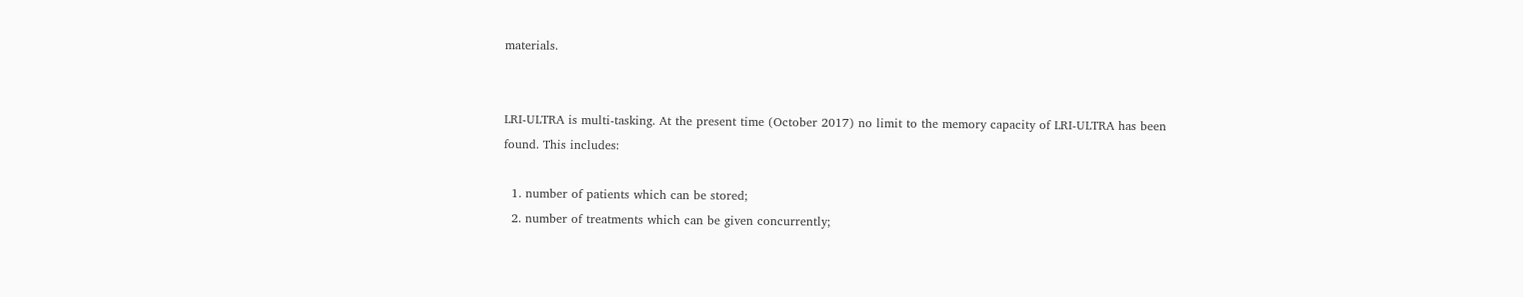materials.


LRI-ULTRA is multi-tasking. At the present time (October 2017) no limit to the memory capacity of LRI-ULTRA has been found. This includes:

  1. number of patients which can be stored;
  2. number of treatments which can be given concurrently;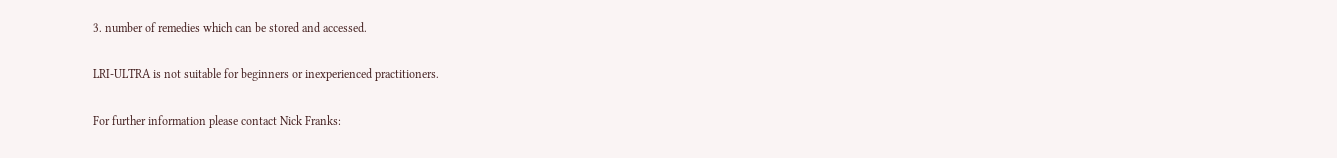3. number of remedies which can be stored and accessed.

LRI-ULTRA is not suitable for beginners or inexperienced practitioners.

For further information please contact Nick Franks: